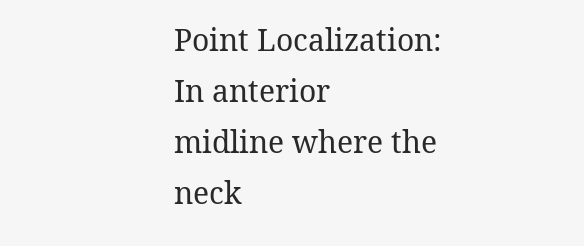Point Localization: In anterior midline where the neck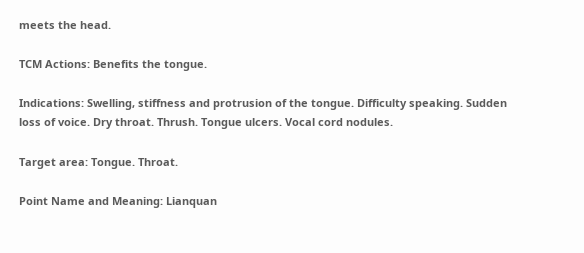meets the head.

TCM Actions: Benefits the tongue.

Indications: Swelling, stiffness and protrusion of the tongue. Difficulty speaking. Sudden loss of voice. Dry throat. Thrush. Tongue ulcers. Vocal cord nodules.

Target area: Tongue. Throat.

Point Name and Meaning: Lianquan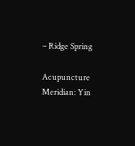– Ridge Spring

Acupuncture Meridian: Yin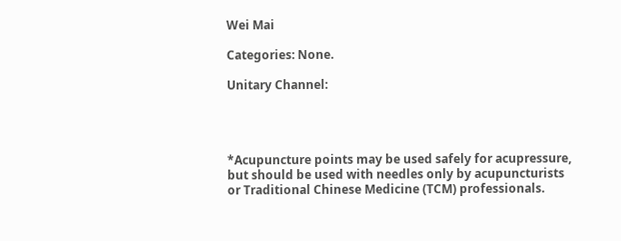Wei Mai

Categories: None.

Unitary Channel:




*Acupuncture points may be used safely for acupressure, but should be used with needles only by acupuncturists or Traditional Chinese Medicine (TCM) professionals.